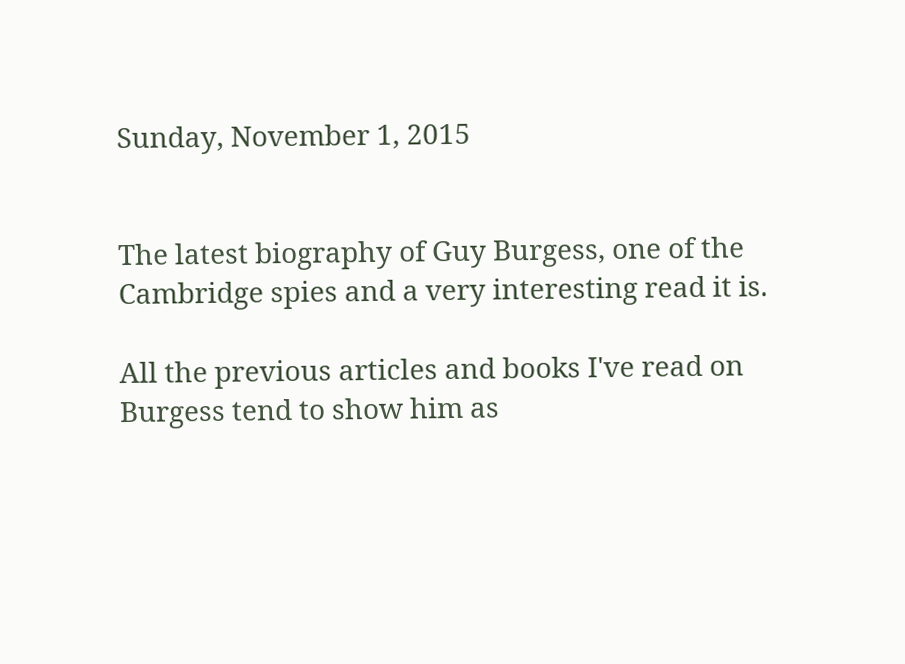Sunday, November 1, 2015


The latest biography of Guy Burgess, one of the Cambridge spies and a very interesting read it is.

All the previous articles and books I've read on Burgess tend to show him as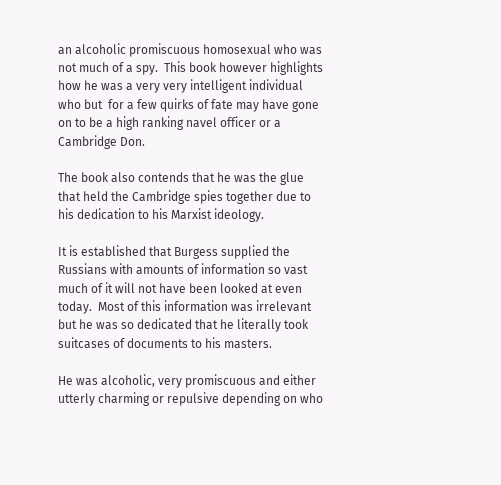an alcoholic promiscuous homosexual who was not much of a spy.  This book however highlights how he was a very very intelligent individual who but  for a few quirks of fate may have gone on to be a high ranking navel officer or a Cambridge Don.

The book also contends that he was the glue that held the Cambridge spies together due to his dedication to his Marxist ideology.

It is established that Burgess supplied the Russians with amounts of information so vast much of it will not have been looked at even today.  Most of this information was irrelevant but he was so dedicated that he literally took suitcases of documents to his masters.

He was alcoholic, very promiscuous and either utterly charming or repulsive depending on who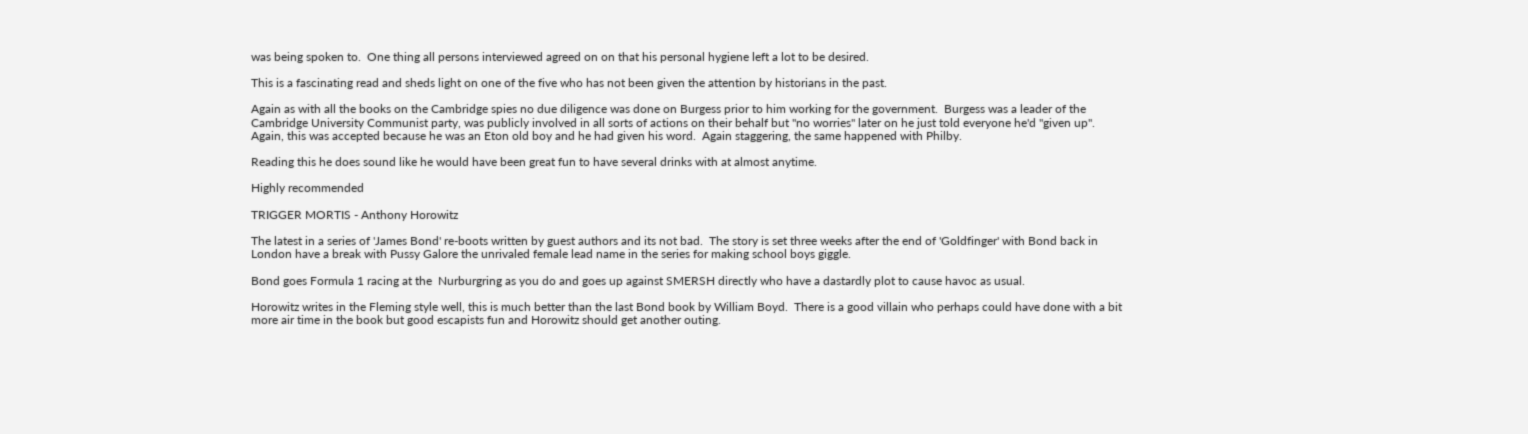was being spoken to.  One thing all persons interviewed agreed on on that his personal hygiene left a lot to be desired.

This is a fascinating read and sheds light on one of the five who has not been given the attention by historians in the past.

Again as with all the books on the Cambridge spies no due diligence was done on Burgess prior to him working for the government.  Burgess was a leader of the Cambridge University Communist party, was publicly involved in all sorts of actions on their behalf but "no worries" later on he just told everyone he'd "given up". Again, this was accepted because he was an Eton old boy and he had given his word.  Again staggering, the same happened with Philby.

Reading this he does sound like he would have been great fun to have several drinks with at almost anytime.

Highly recommended

TRIGGER MORTIS - Anthony Horowitz

The latest in a series of 'James Bond' re-boots written by guest authors and its not bad.  The story is set three weeks after the end of 'Goldfinger' with Bond back in London have a break with Pussy Galore the unrivaled female lead name in the series for making school boys giggle.

Bond goes Formula 1 racing at the  Nurburgring as you do and goes up against SMERSH directly who have a dastardly plot to cause havoc as usual.

Horowitz writes in the Fleming style well, this is much better than the last Bond book by William Boyd.  There is a good villain who perhaps could have done with a bit more air time in the book but good escapists fun and Horowitz should get another outing.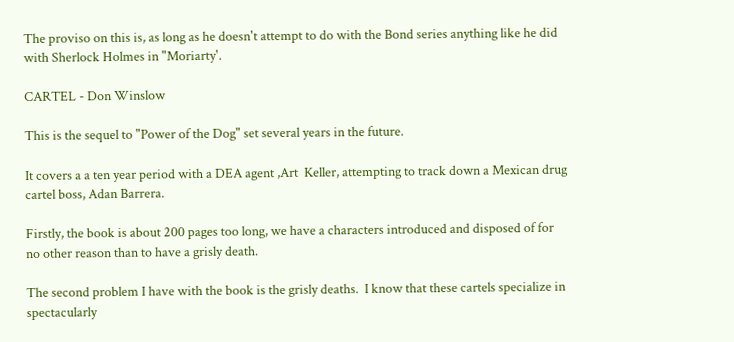The proviso on this is, as long as he doesn't attempt to do with the Bond series anything like he did with Sherlock Holmes in "Moriarty'.

CARTEL - Don Winslow

This is the sequel to "Power of the Dog" set several years in the future.

It covers a a ten year period with a DEA agent ,Art  Keller, attempting to track down a Mexican drug cartel boss, Adan Barrera.

Firstly, the book is about 200 pages too long, we have a characters introduced and disposed of for no other reason than to have a grisly death.

The second problem I have with the book is the grisly deaths.  I know that these cartels specialize in spectacularly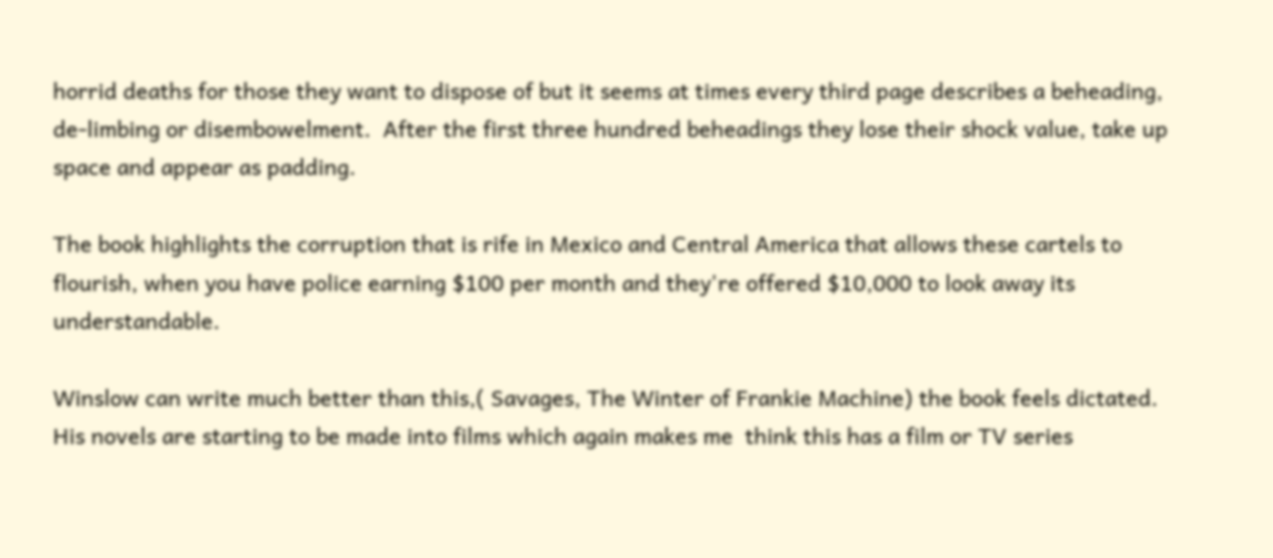horrid deaths for those they want to dispose of but it seems at times every third page describes a beheading, de-limbing or disembowelment.  After the first three hundred beheadings they lose their shock value, take up space and appear as padding.

The book highlights the corruption that is rife in Mexico and Central America that allows these cartels to flourish, when you have police earning $100 per month and they're offered $10,000 to look away its understandable.

Winslow can write much better than this,( Savages, The Winter of Frankie Machine) the book feels dictated.  His novels are starting to be made into films which again makes me  think this has a film or TV series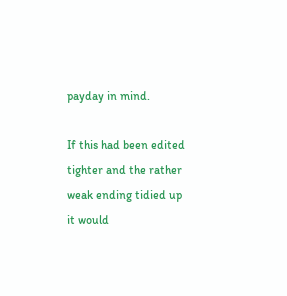payday in mind.

If this had been edited tighter and the rather weak ending tidied up it would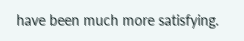have been much more satisfying.